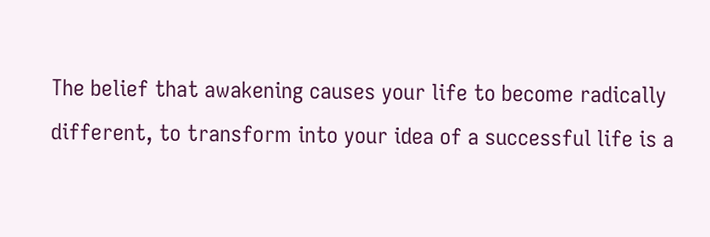The belief that awakening causes your life to become radically different, to transform into your idea of a successful life is a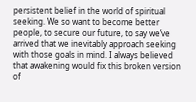persistent belief in the world of spiritual seeking. We so want to become better people, to secure our future, to say we’ve arrived that we inevitably approach seeking with those goals in mind. I always believed that awakening would fix this broken version of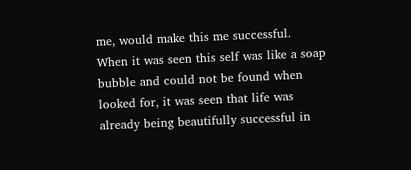me, would make this me successful. When it was seen this self was like a soap bubble and could not be found when looked for, it was seen that life was already being beautifully successful in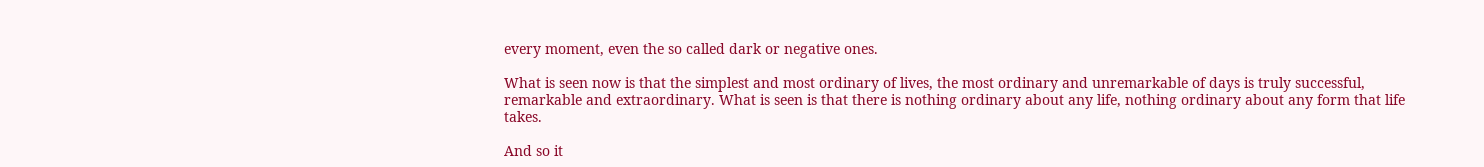every moment, even the so called dark or negative ones.

What is seen now is that the simplest and most ordinary of lives, the most ordinary and unremarkable of days is truly successful, remarkable and extraordinary. What is seen is that there is nothing ordinary about any life, nothing ordinary about any form that life takes.

And so it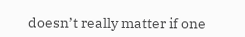doesn’t really matter if one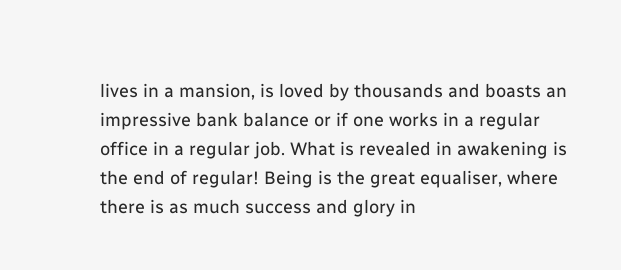lives in a mansion, is loved by thousands and boasts an impressive bank balance or if one works in a regular office in a regular job. What is revealed in awakening is the end of regular! Being is the great equaliser, where there is as much success and glory in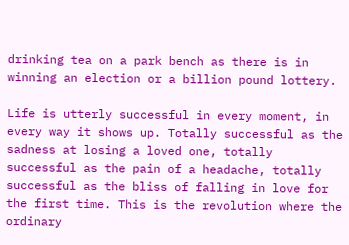drinking tea on a park bench as there is in winning an election or a billion pound lottery.

Life is utterly successful in every moment, in every way it shows up. Totally successful as the sadness at losing a loved one, totally successful as the pain of a headache, totally successful as the bliss of falling in love for the first time. This is the revolution where the ordinary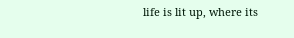life is lit up, where its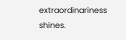extraordinariness shines.